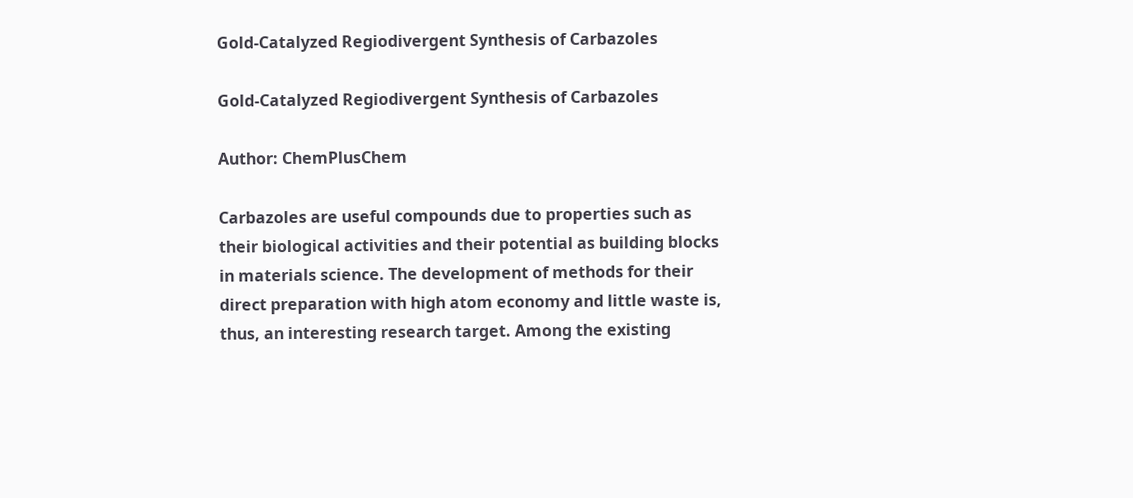Gold-Catalyzed Regiodivergent Synthesis of Carbazoles

Gold-Catalyzed Regiodivergent Synthesis of Carbazoles

Author: ChemPlusChem

Carbazoles are useful compounds due to properties such as their biological activities and their potential as building blocks in materials science. The development of methods for their direct preparation with high atom economy and little waste is, thus, an interesting research target. Among the existing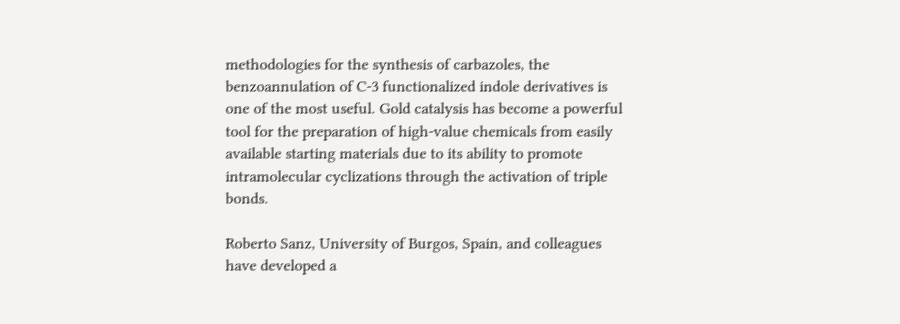methodologies for the synthesis of carbazoles, the benzoannulation of C-3 functionalized indole derivatives is one of the most useful. Gold catalysis has become a powerful tool for the preparation of high-value chemicals from easily available starting materials due to its ability to promote intramolecular cyclizations through the activation of triple bonds.

Roberto Sanz, University of Burgos, Spain, and colleagues have developed a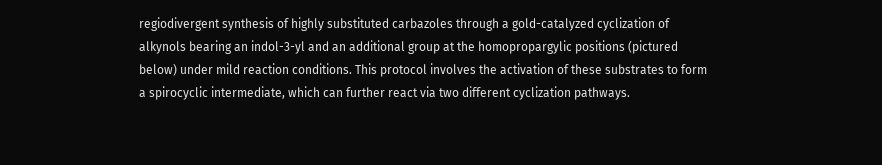regiodivergent synthesis of highly substituted carbazoles through a gold-catalyzed cyclization of alkynols bearing an indol-3-yl and an additional group at the homopropargylic positions (pictured below) under mild reaction conditions. This protocol involves the activation of these substrates to form a spirocyclic intermediate, which can further react via two different cyclization pathways.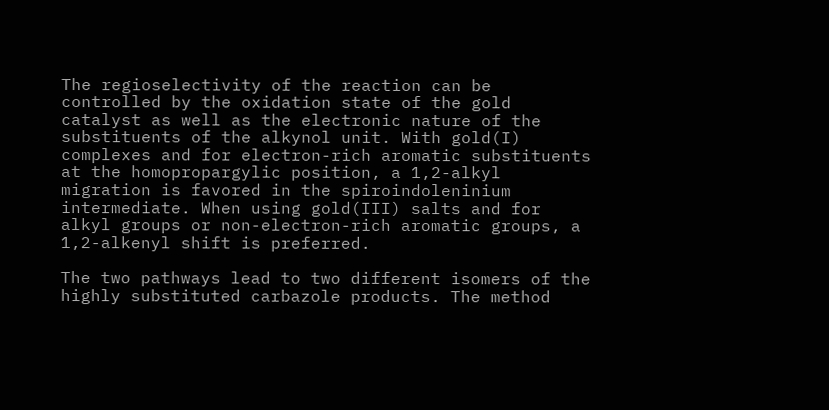The regioselectivity of the reaction can be controlled by the oxidation state of the gold catalyst as well as the electronic nature of the substituents of the alkynol unit. With gold(I) complexes and for electron-rich aromatic substituents at the homopropargylic position, a 1,2-alkyl migration is favored in the spiroindoleninium intermediate. When using gold(III) salts and for alkyl groups or non-electron-rich aromatic groups, a 1,2-alkenyl shift is preferred.

The two pathways lead to two different isomers of the highly substituted carbazole products. The method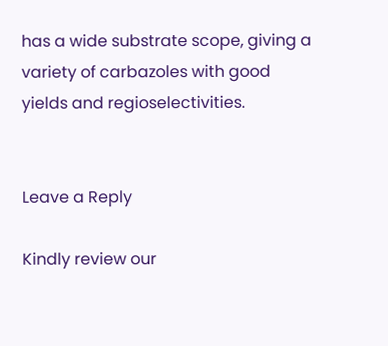has a wide substrate scope, giving a variety of carbazoles with good yields and regioselectivities.


Leave a Reply

Kindly review our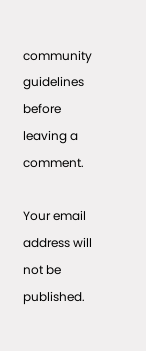community guidelines before leaving a comment.

Your email address will not be published.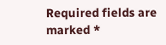Required fields are marked *